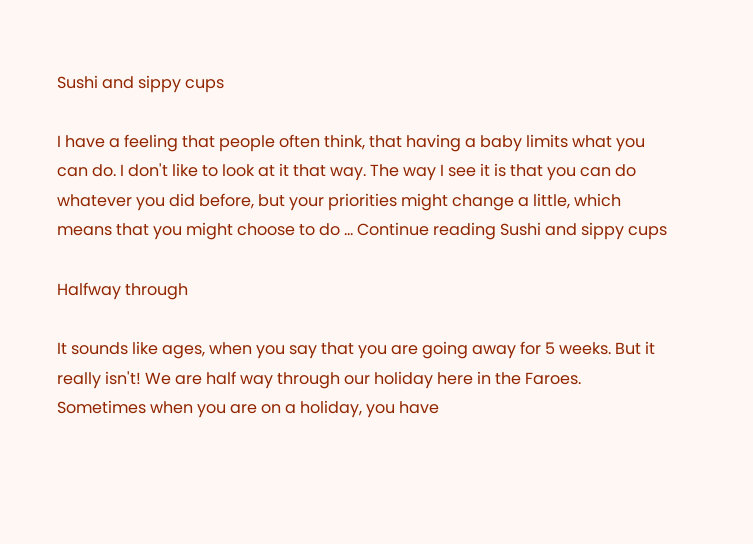Sushi and sippy cups

I have a feeling that people often think, that having a baby limits what you can do. I don't like to look at it that way. The way I see it is that you can do whatever you did before, but your priorities might change a little, which means that you might choose to do … Continue reading Sushi and sippy cups

Halfway through

It sounds like ages, when you say that you are going away for 5 weeks. But it really isn't! We are half way through our holiday here in the Faroes. Sometimes when you are on a holiday, you have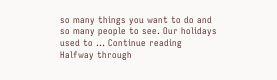so many things you want to do and so many people to see. Our holidays used to … Continue reading Halfway through